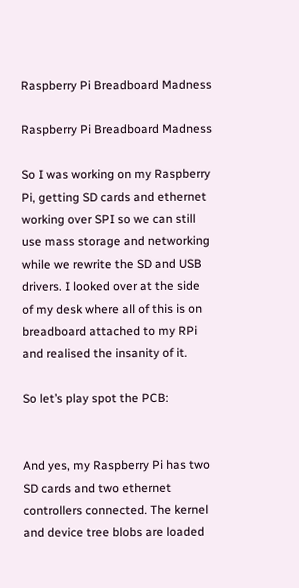Raspberry Pi Breadboard Madness

Raspberry Pi Breadboard Madness

So I was working on my Raspberry Pi, getting SD cards and ethernet working over SPI so we can still use mass storage and networking while we rewrite the SD and USB drivers. I looked over at the side of my desk where all of this is on breadboard attached to my RPi and realised the insanity of it.

So let’s play spot the PCB:


And yes, my Raspberry Pi has two SD cards and two ethernet controllers connected. The kernel and device tree blobs are loaded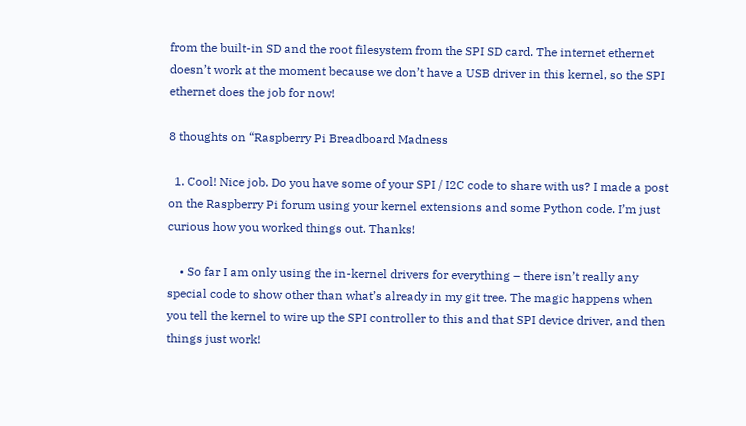from the built-in SD and the root filesystem from the SPI SD card. The internet ethernet doesn’t work at the moment because we don’t have a USB driver in this kernel, so the SPI ethernet does the job for now!

8 thoughts on “Raspberry Pi Breadboard Madness

  1. Cool! Nice job. Do you have some of your SPI / I2C code to share with us? I made a post on the Raspberry Pi forum using your kernel extensions and some Python code. I’m just curious how you worked things out. Thanks!

    • So far I am only using the in-kernel drivers for everything – there isn’t really any special code to show other than what’s already in my git tree. The magic happens when you tell the kernel to wire up the SPI controller to this and that SPI device driver, and then things just work!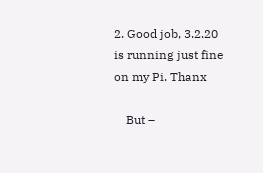2. Good job, 3.2.20 is running just fine on my Pi. Thanx

    But –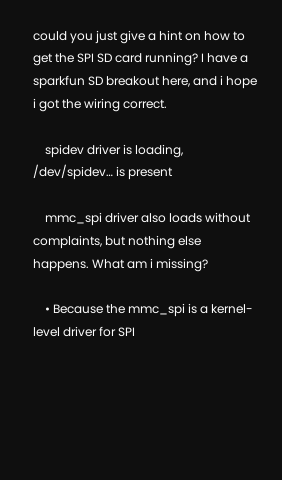could you just give a hint on how to get the SPI SD card running? I have a sparkfun SD breakout here, and i hope i got the wiring correct.

    spidev driver is loading, /dev/spidev… is present

    mmc_spi driver also loads without complaints, but nothing else happens. What am i missing?

    • Because the mmc_spi is a kernel-level driver for SPI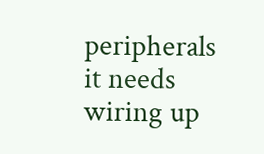peripherals it needs wiring up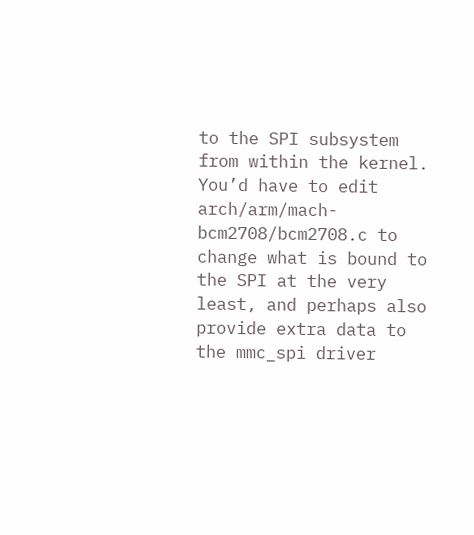to the SPI subsystem from within the kernel. You’d have to edit arch/arm/mach-bcm2708/bcm2708.c to change what is bound to the SPI at the very least, and perhaps also provide extra data to the mmc_spi driver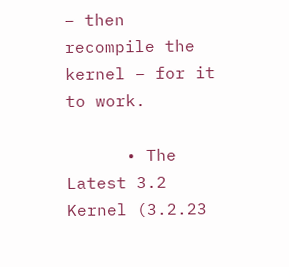– then recompile the kernel – for it to work.

      • The Latest 3.2 Kernel (3.2.23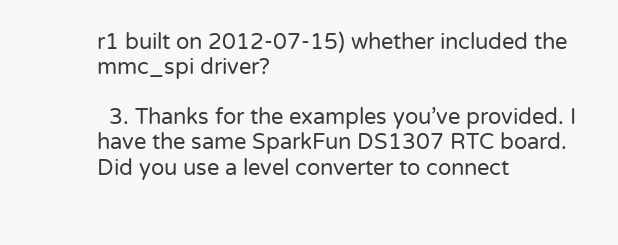r1 built on 2012-07-15) whether included the mmc_spi driver?

  3. Thanks for the examples you’ve provided. I have the same SparkFun DS1307 RTC board. Did you use a level converter to connect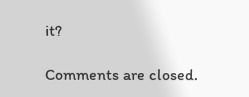it?

Comments are closed.